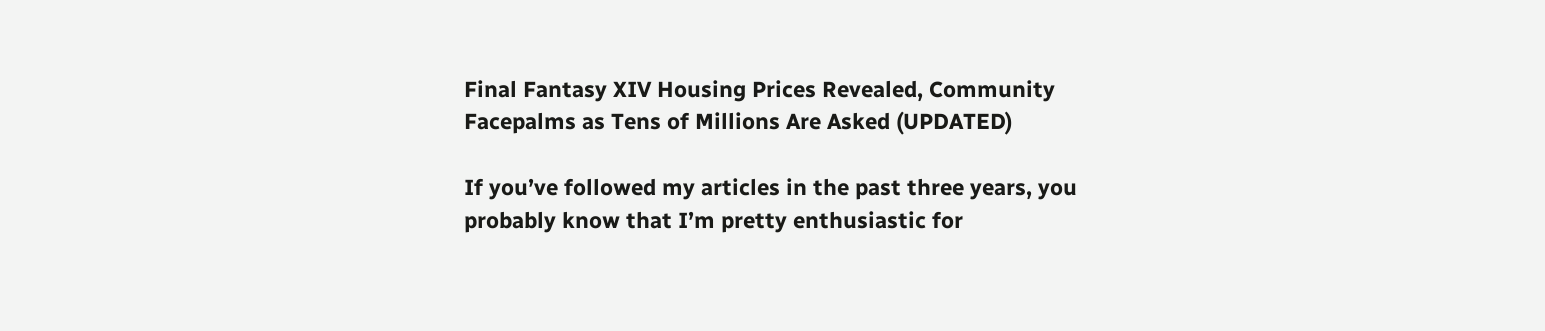Final Fantasy XIV Housing Prices Revealed, Community Facepalms as Tens of Millions Are Asked (UPDATED)

If you’ve followed my articles in the past three years, you probably know that I’m pretty enthusiastic for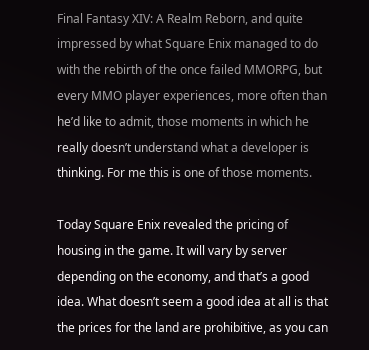Final Fantasy XIV: A Realm Reborn, and quite impressed by what Square Enix managed to do with the rebirth of the once failed MMORPG, but every MMO player experiences, more often than he’d like to admit, those moments in which he really doesn’t understand what a developer is thinking. For me this is one of those moments.

Today Square Enix revealed the pricing of housing in the game. It will vary by server depending on the economy, and that’s a good idea. What doesn’t seem a good idea at all is that the prices for the land are prohibitive, as you can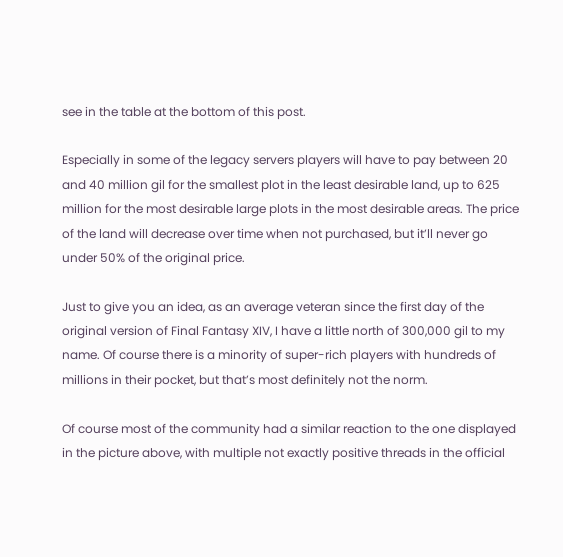see in the table at the bottom of this post.

Especially in some of the legacy servers players will have to pay between 20 and 40 million gil for the smallest plot in the least desirable land, up to 625 million for the most desirable large plots in the most desirable areas. The price of the land will decrease over time when not purchased, but it’ll never go under 50% of the original price.

Just to give you an idea, as an average veteran since the first day of the original version of Final Fantasy XIV, I have a little north of 300,000 gil to my name. Of course there is a minority of super-rich players with hundreds of millions in their pocket, but that’s most definitely not the norm.

Of course most of the community had a similar reaction to the one displayed in the picture above, with multiple not exactly positive threads in the official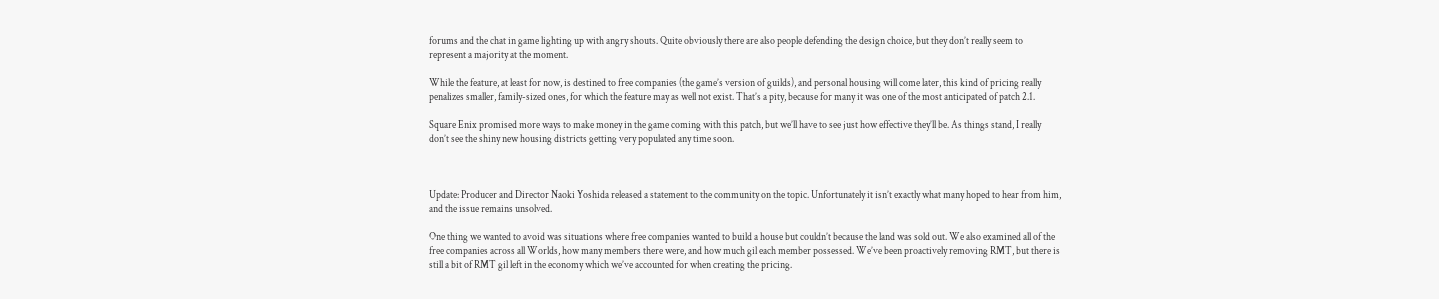forums and the chat in game lighting up with angry shouts. Quite obviously there are also people defending the design choice, but they don’t really seem to represent a majority at the moment.

While the feature, at least for now, is destined to free companies (the game’s version of guilds), and personal housing will come later, this kind of pricing really penalizes smaller, family-sized ones, for which the feature may as well not exist. That’s a pity, because for many it was one of the most anticipated of patch 2.1.

Square Enix promised more ways to make money in the game coming with this patch, but we’ll have to see just how effective they’ll be. As things stand, I really don’t see the shiny new housing districts getting very populated any time soon.



Update: Producer and Director Naoki Yoshida released a statement to the community on the topic. Unfortunately it isn’t exactly what many hoped to hear from him, and the issue remains unsolved.

One thing we wanted to avoid was situations where free companies wanted to build a house but couldn’t because the land was sold out. We also examined all of the free companies across all Worlds, how many members there were, and how much gil each member possessed. We’ve been proactively removing RMT, but there is still a bit of RMT gil left in the economy which we’ve accounted for when creating the pricing.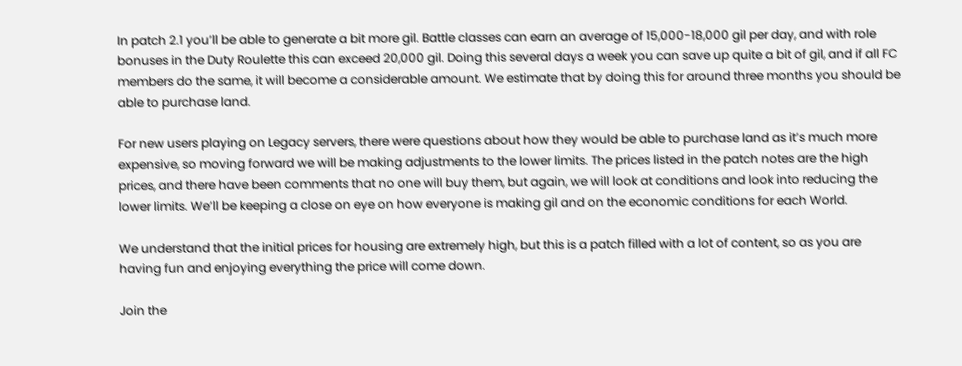In patch 2.1 you’ll be able to generate a bit more gil. Battle classes can earn an average of 15,000-18,000 gil per day, and with role bonuses in the Duty Roulette this can exceed 20,000 gil. Doing this several days a week you can save up quite a bit of gil, and if all FC members do the same, it will become a considerable amount. We estimate that by doing this for around three months you should be able to purchase land.

For new users playing on Legacy servers, there were questions about how they would be able to purchase land as it’s much more expensive, so moving forward we will be making adjustments to the lower limits. The prices listed in the patch notes are the high prices, and there have been comments that no one will buy them, but again, we will look at conditions and look into reducing the lower limits. We’ll be keeping a close on eye on how everyone is making gil and on the economic conditions for each World.

We understand that the initial prices for housing are extremely high, but this is a patch filled with a lot of content, so as you are having fun and enjoying everything the price will come down.

Join the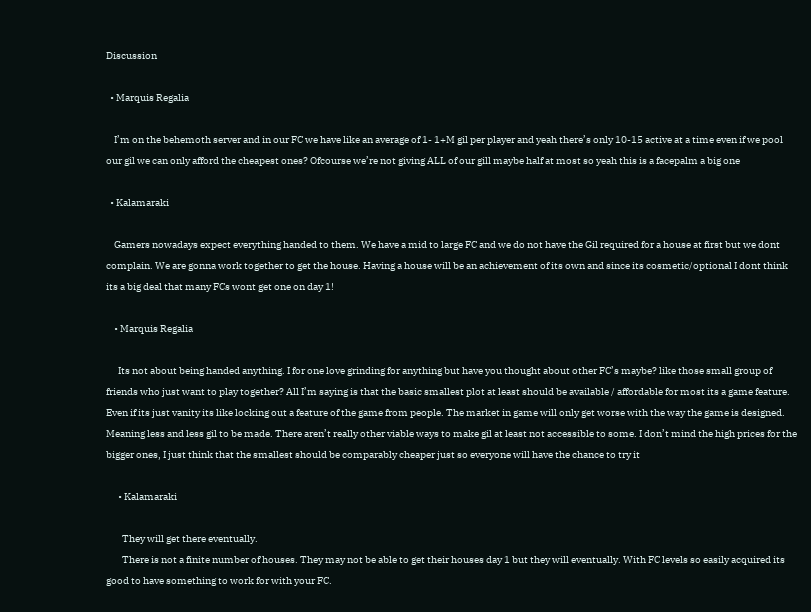Discussion

  • Marquis Regalia

    I’m on the behemoth server and in our FC we have like an average of 1- 1+M gil per player and yeah there’s only 10-15 active at a time even if we pool our gil we can only afford the cheapest ones? Ofcourse we’re not giving ALL of our gill maybe half at most so yeah this is a facepalm a big one

  • Kalamaraki

    Gamers nowadays expect everything handed to them. We have a mid to large FC and we do not have the Gil required for a house at first but we dont complain. We are gonna work together to get the house. Having a house will be an achievement of its own and since its cosmetic/optional I dont think its a big deal that many FCs wont get one on day 1!

    • Marquis Regalia

      Its not about being handed anything. I for one love grinding for anything but have you thought about other FC’s maybe? like those small group of friends who just want to play together? All I’m saying is that the basic smallest plot at least should be available / affordable for most its a game feature. Even if its just vanity its like locking out a feature of the game from people. The market in game will only get worse with the way the game is designed. Meaning less and less gil to be made. There aren’t really other viable ways to make gil at least not accessible to some. I don’t mind the high prices for the bigger ones, I just think that the smallest should be comparably cheaper just so everyone will have the chance to try it

      • Kalamaraki

        They will get there eventually.
        There is not a finite number of houses. They may not be able to get their houses day 1 but they will eventually. With FC levels so easily acquired its good to have something to work for with your FC.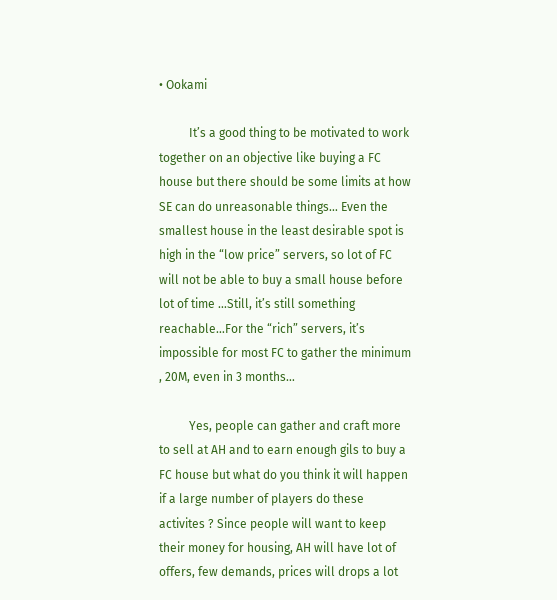• Ookami

          It’s a good thing to be motivated to work together on an objective like buying a FC house but there should be some limits at how SE can do unreasonable things… Even the smallest house in the least desirable spot is high in the “low price” servers, so lot of FC will not be able to buy a small house before lot of time …Still, it’s still something reachable…For the “rich” servers, it’s impossible for most FC to gather the minimum , 20M, even in 3 months…

          Yes, people can gather and craft more to sell at AH and to earn enough gils to buy a FC house but what do you think it will happen if a large number of players do these activites ? Since people will want to keep their money for housing, AH will have lot of offers, few demands, prices will drops a lot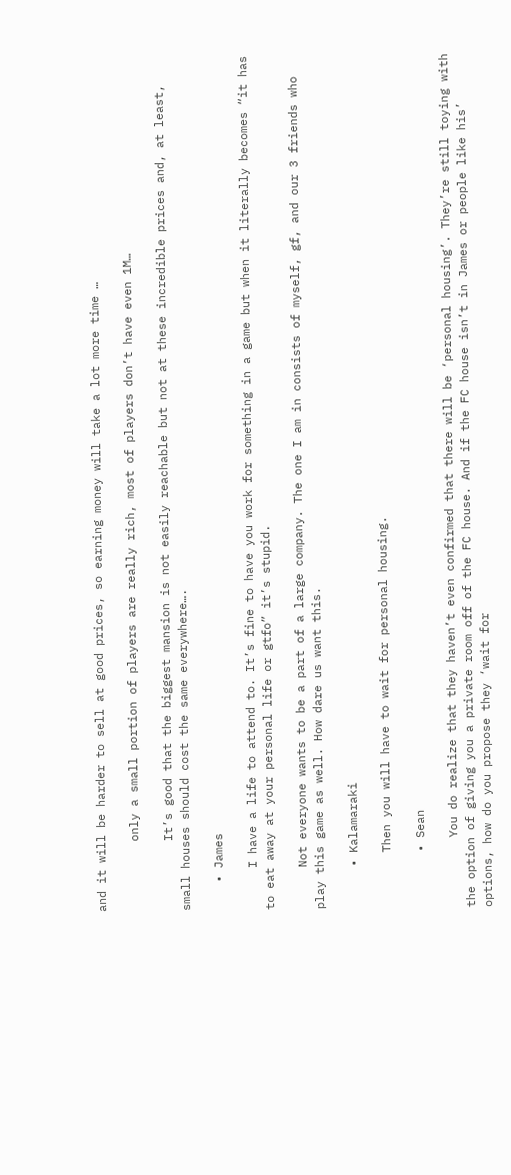and it will be harder to sell at good prices, so earning money will take a lot more time …

          only a small portion of players are really rich, most of players don’t have even 1M…

          It’s good that the biggest mansion is not easily reachable but not at these incredible prices and, at least, small houses should cost the same everywhere….

    • James

      I have a life to attend to. It’s fine to have you work for something in a game but when it literally becomes “it has to eat away at your personal life or gtfo” it’s stupid.

      Not everyone wants to be a part of a large company. The one I am in consists of myself, gf, and our 3 friends who play this game as well. How dare us want this.

      • Kalamaraki

        Then you will have to wait for personal housing.

        • Sean

          You do realize that they haven’t even confirmed that there will be ‘personal housing’. They’re still toying with the option of giving you a private room off of the FC house. And if the FC house isn’t in James or people like his’ options, how do you propose they ‘wait for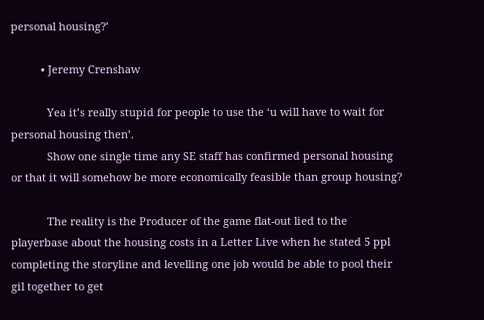personal housing?’

          • Jeremy Crenshaw

            Yea it’s really stupid for people to use the ‘u will have to wait for personal housing then’.
            Show one single time any SE staff has confirmed personal housing or that it will somehow be more economically feasible than group housing?

            The reality is the Producer of the game flat-out lied to the playerbase about the housing costs in a Letter Live when he stated 5 ppl completing the storyline and levelling one job would be able to pool their gil together to get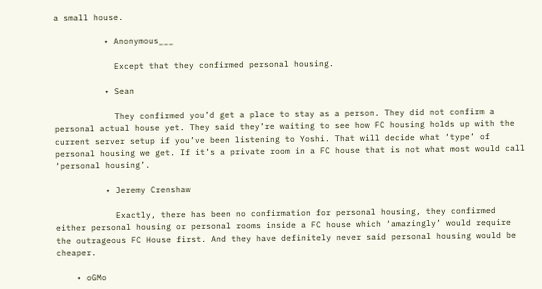a small house.

          • Anonymous___

            Except that they confirmed personal housing.

          • Sean

            They confirmed you’d get a place to stay as a person. They did not confirm a personal actual house yet. They said they’re waiting to see how FC housing holds up with the current server setup if you’ve been listening to Yoshi. That will decide what ‘type’ of personal housing we get. If it’s a private room in a FC house that is not what most would call ‘personal housing’.

          • Jeremy Crenshaw

            Exactly, there has been no confirmation for personal housing, they confirmed either personal housing or personal rooms inside a FC house which ‘amazingly’ would require the outrageous FC House first. And they have definitely never said personal housing would be cheaper.

    • oGMo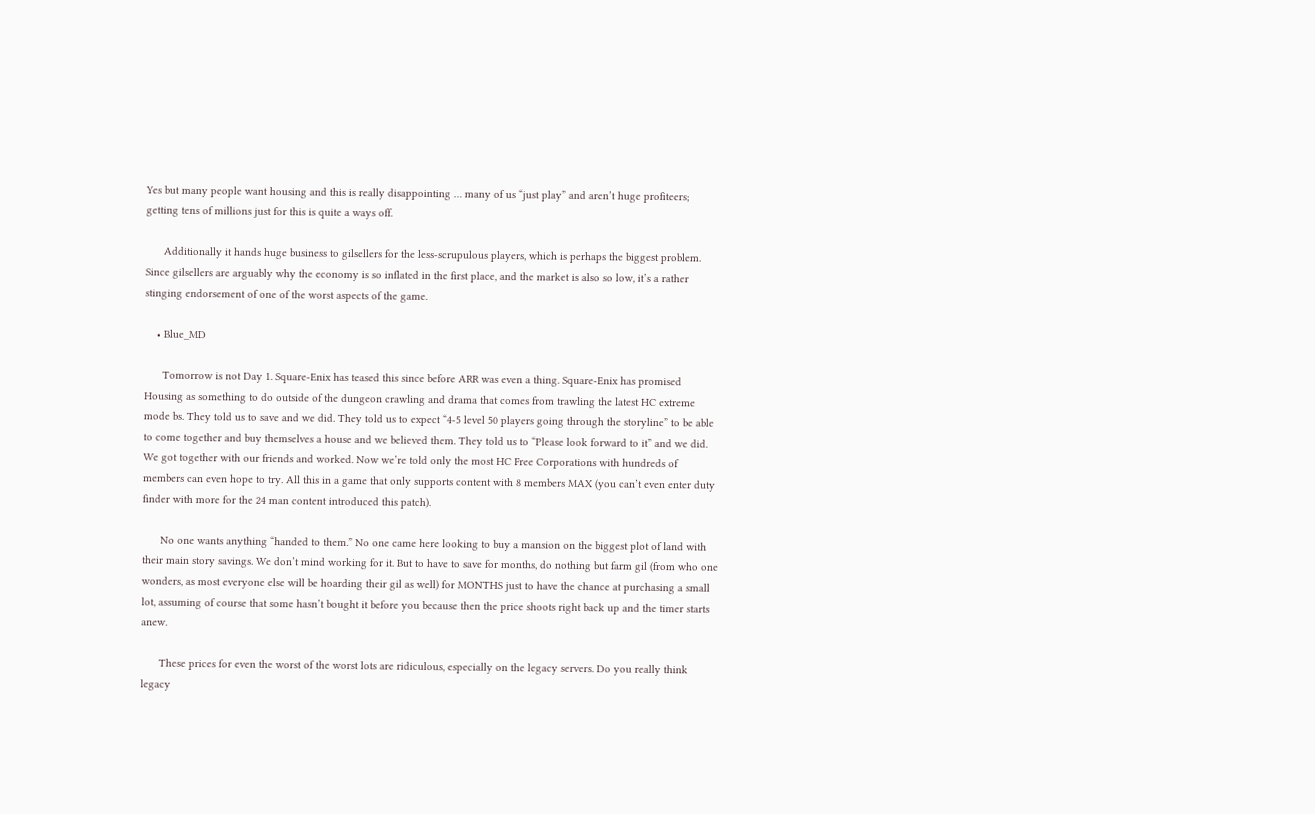Yes but many people want housing and this is really disappointing … many of us “just play” and aren’t huge profiteers; getting tens of millions just for this is quite a ways off.

      Additionally it hands huge business to gilsellers for the less-scrupulous players, which is perhaps the biggest problem. Since gilsellers are arguably why the economy is so inflated in the first place, and the market is also so low, it’s a rather stinging endorsement of one of the worst aspects of the game.

    • Blue_MD

      Tomorrow is not Day 1. Square-Enix has teased this since before ARR was even a thing. Square-Enix has promised Housing as something to do outside of the dungeon crawling and drama that comes from trawling the latest HC extreme mode bs. They told us to save and we did. They told us to expect “4-5 level 50 players going through the storyline” to be able to come together and buy themselves a house and we believed them. They told us to “Please look forward to it” and we did. We got together with our friends and worked. Now we’re told only the most HC Free Corporations with hundreds of members can even hope to try. All this in a game that only supports content with 8 members MAX (you can’t even enter duty finder with more for the 24 man content introduced this patch).

      No one wants anything “handed to them.” No one came here looking to buy a mansion on the biggest plot of land with their main story savings. We don’t mind working for it. But to have to save for months, do nothing but farm gil (from who one wonders, as most everyone else will be hoarding their gil as well) for MONTHS just to have the chance at purchasing a small lot, assuming of course that some hasn’t bought it before you because then the price shoots right back up and the timer starts anew.

      These prices for even the worst of the worst lots are ridiculous, especially on the legacy servers. Do you really think legacy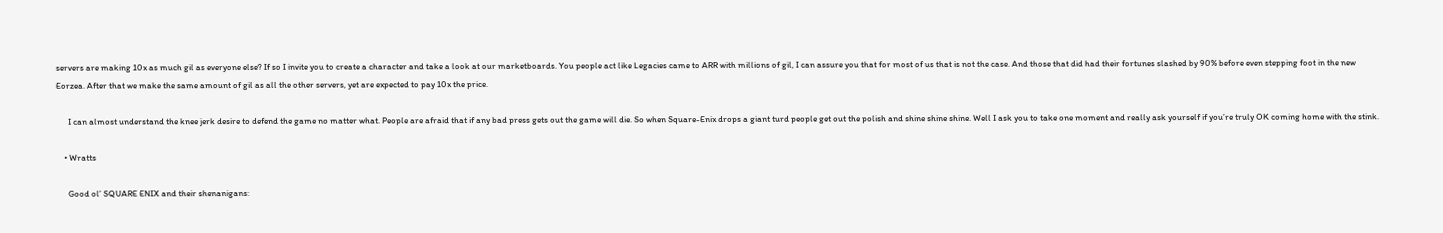servers are making 10x as much gil as everyone else? If so I invite you to create a character and take a look at our marketboards. You people act like Legacies came to ARR with millions of gil, I can assure you that for most of us that is not the case. And those that did had their fortunes slashed by 90% before even stepping foot in the new Eorzea. After that we make the same amount of gil as all the other servers, yet are expected to pay 10x the price.

      I can almost understand the knee jerk desire to defend the game no matter what. People are afraid that if any bad press gets out the game will die. So when Square-Enix drops a giant turd people get out the polish and shine shine shine. Well I ask you to take one moment and really ask yourself if you’re truly OK coming home with the stink.

    • Wratts

      Good ol’ SQUARE ENIX and their shenanigans: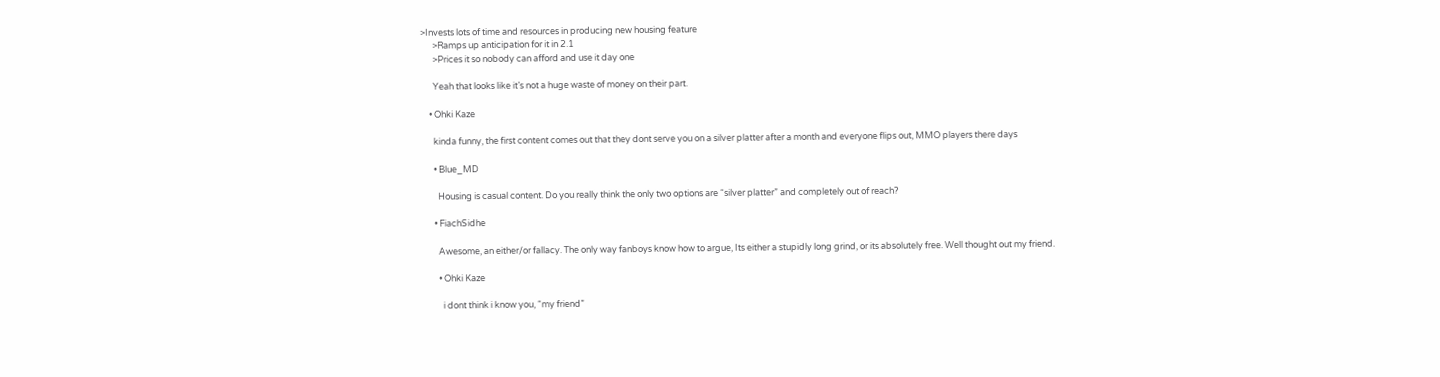>Invests lots of time and resources in producing new housing feature
      >Ramps up anticipation for it in 2.1
      >Prices it so nobody can afford and use it day one

      Yeah that looks like it’s not a huge waste of money on their part.

    • Ohki Kaze

      kinda funny, the first content comes out that they dont serve you on a silver platter after a month and everyone flips out, MMO players there days

      • Blue_MD

        Housing is casual content. Do you really think the only two options are “silver platter” and completely out of reach?

      • FiachSidhe

        Awesome, an either/or fallacy. The only way fanboys know how to argue, Its either a stupidly long grind, or its absolutely free. Well thought out my friend.

        • Ohki Kaze

          i dont think i know you, “my friend”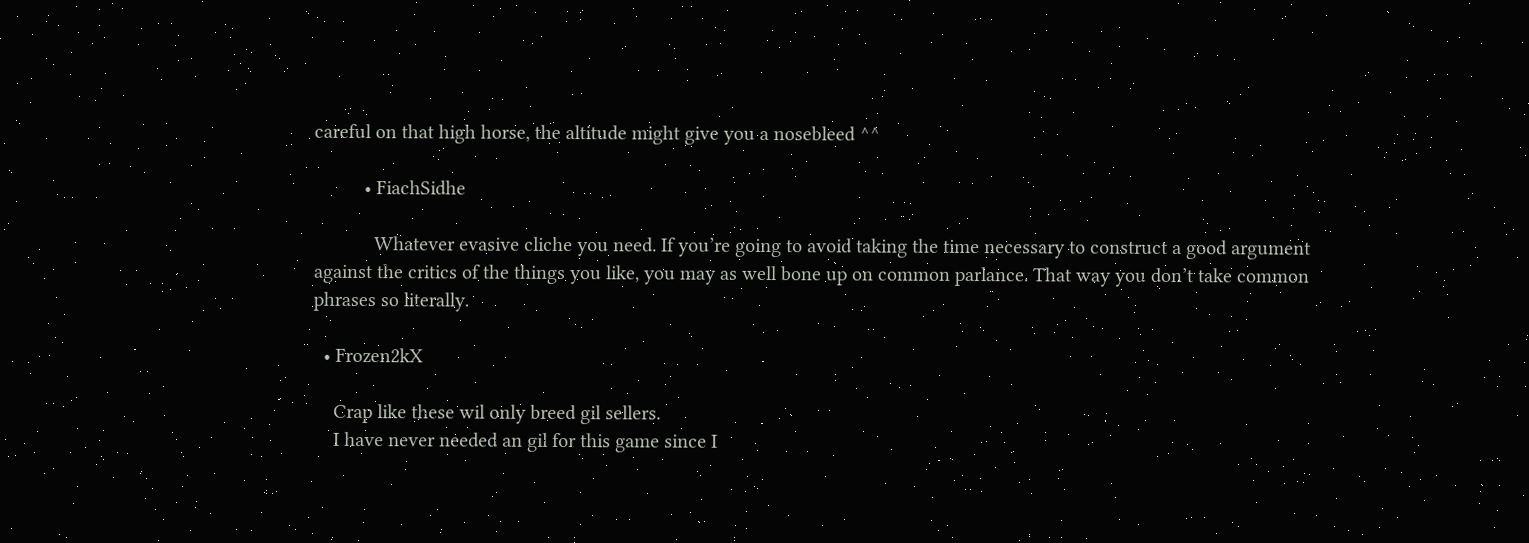careful on that high horse, the altitude might give you a nosebleed ^^

          • FiachSidhe

            Whatever evasive cliche you need. If you’re going to avoid taking the time necessary to construct a good argument against the critics of the things you like, you may as well bone up on common parlance. That way you don’t take common phrases so literally.

  • Frozen2kX

    Crap like these wil only breed gil sellers.
    I have never needed an gil for this game since I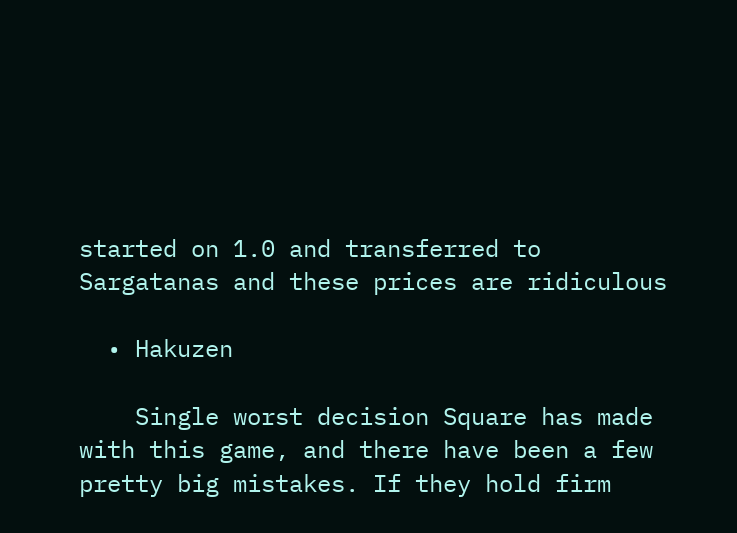started on 1.0 and transferred to Sargatanas and these prices are ridiculous

  • Hakuzen

    Single worst decision Square has made with this game, and there have been a few pretty big mistakes. If they hold firm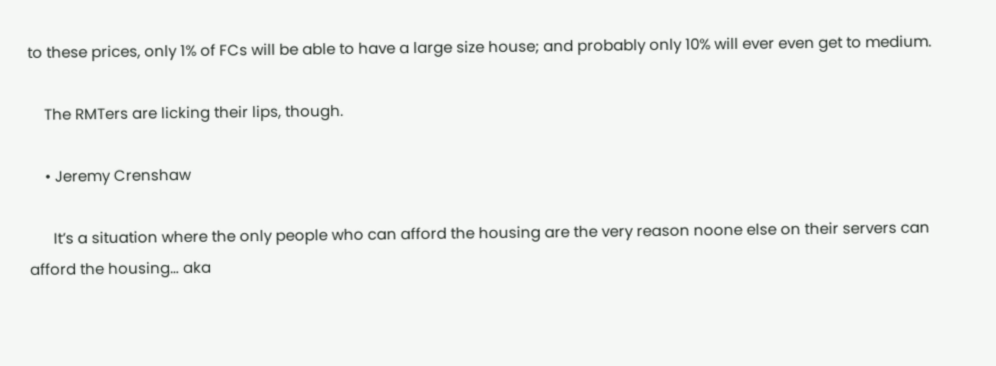to these prices, only 1% of FCs will be able to have a large size house; and probably only 10% will ever even get to medium.

    The RMTers are licking their lips, though.

    • Jeremy Crenshaw

      It’s a situation where the only people who can afford the housing are the very reason noone else on their servers can afford the housing… aka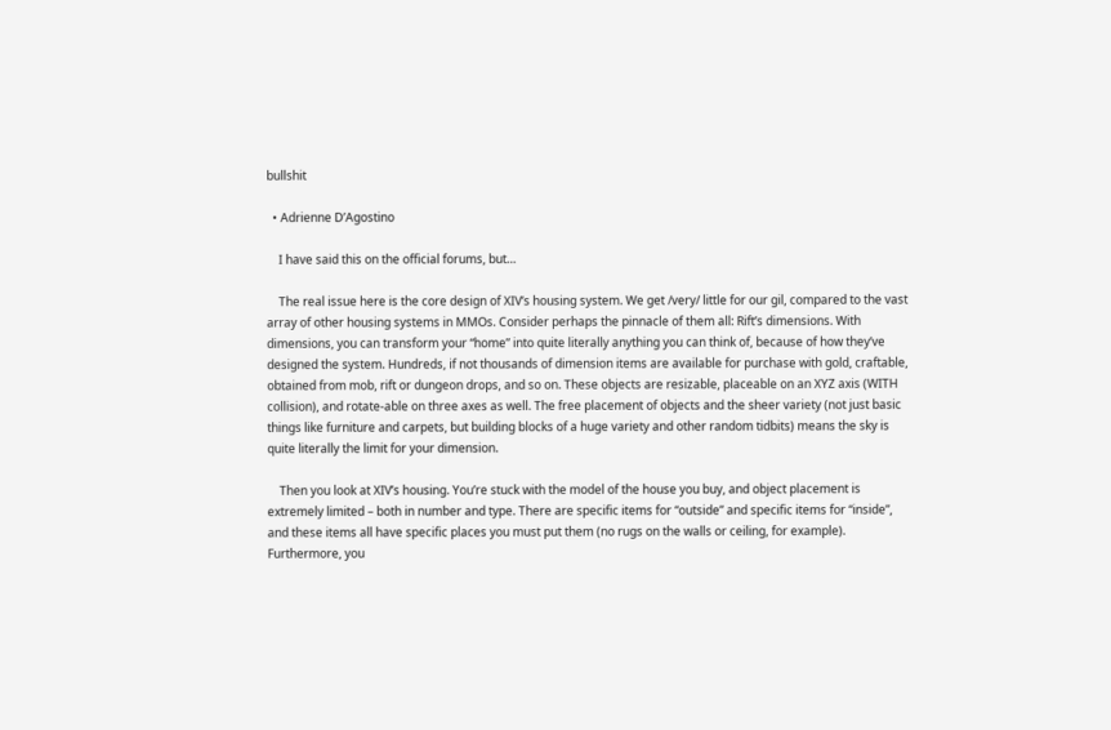bullshit

  • Adrienne D’Agostino

    I have said this on the official forums, but…

    The real issue here is the core design of XIV’s housing system. We get /very/ little for our gil, compared to the vast array of other housing systems in MMOs. Consider perhaps the pinnacle of them all: Rift’s dimensions. With dimensions, you can transform your “home” into quite literally anything you can think of, because of how they’ve designed the system. Hundreds, if not thousands of dimension items are available for purchase with gold, craftable, obtained from mob, rift or dungeon drops, and so on. These objects are resizable, placeable on an XYZ axis (WITH collision), and rotate-able on three axes as well. The free placement of objects and the sheer variety (not just basic things like furniture and carpets, but building blocks of a huge variety and other random tidbits) means the sky is quite literally the limit for your dimension.

    Then you look at XIV’s housing. You’re stuck with the model of the house you buy, and object placement is extremely limited – both in number and type. There are specific items for “outside” and specific items for “inside”, and these items all have specific places you must put them (no rugs on the walls or ceiling, for example). Furthermore, you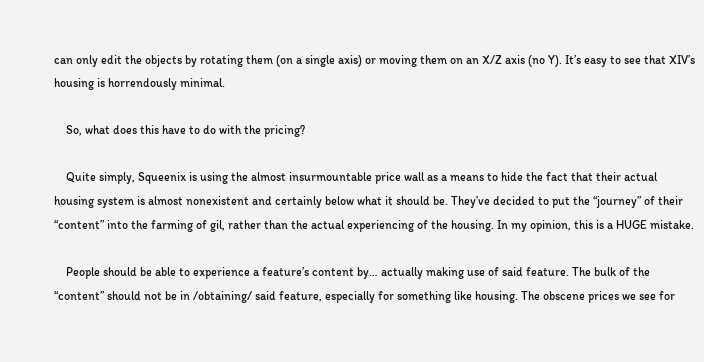can only edit the objects by rotating them (on a single axis) or moving them on an X/Z axis (no Y). It’s easy to see that XIV’s housing is horrendously minimal.

    So, what does this have to do with the pricing?

    Quite simply, Squeenix is using the almost insurmountable price wall as a means to hide the fact that their actual housing system is almost nonexistent and certainly below what it should be. They’ve decided to put the “journey” of their “content” into the farming of gil, rather than the actual experiencing of the housing. In my opinion, this is a HUGE mistake.

    People should be able to experience a feature’s content by… actually making use of said feature. The bulk of the “content” should not be in /obtaining/ said feature, especially for something like housing. The obscene prices we see for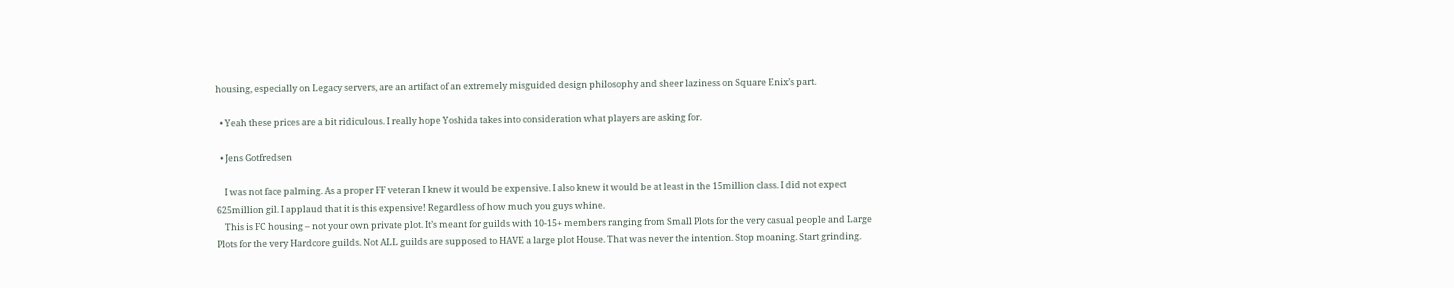housing, especially on Legacy servers, are an artifact of an extremely misguided design philosophy and sheer laziness on Square Enix’s part.

  • Yeah these prices are a bit ridiculous. I really hope Yoshida takes into consideration what players are asking for.

  • Jens Gotfredsen

    I was not face palming. As a proper FF veteran I knew it would be expensive. I also knew it would be at least in the 15million class. I did not expect 625million gil. I applaud that it is this expensive! Regardless of how much you guys whine.
    This is FC housing – not your own private plot. It’s meant for guilds with 10-15+ members ranging from Small Plots for the very casual people and Large Plots for the very Hardcore guilds. Not ALL guilds are supposed to HAVE a large plot House. That was never the intention. Stop moaning. Start grinding.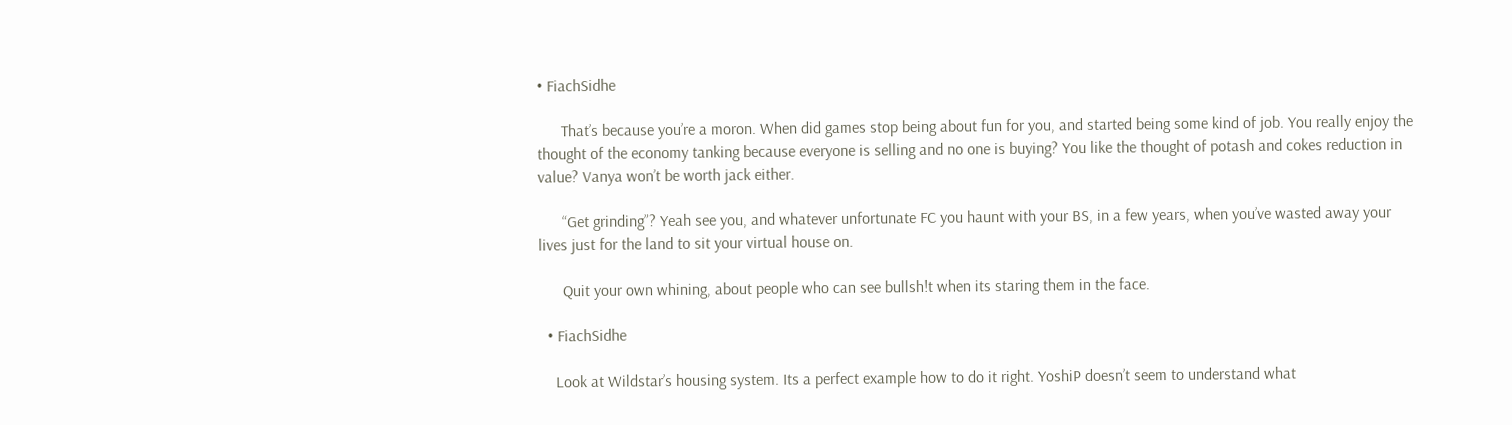• FiachSidhe

      That’s because you’re a moron. When did games stop being about fun for you, and started being some kind of job. You really enjoy the thought of the economy tanking because everyone is selling and no one is buying? You like the thought of potash and cokes reduction in value? Vanya won’t be worth jack either.

      “Get grinding”? Yeah see you, and whatever unfortunate FC you haunt with your BS, in a few years, when you’ve wasted away your lives just for the land to sit your virtual house on.

      Quit your own whining, about people who can see bullsh!t when its staring them in the face.

  • FiachSidhe

    Look at Wildstar’s housing system. Its a perfect example how to do it right. YoshiP doesn’t seem to understand what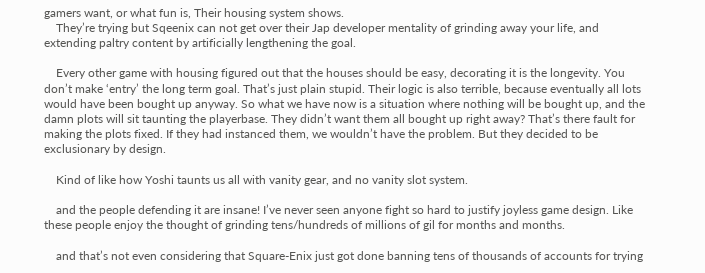gamers want, or what fun is, Their housing system shows.
    They’re trying but Sqeenix can not get over their Jap developer mentality of grinding away your life, and extending paltry content by artificially lengthening the goal.

    Every other game with housing figured out that the houses should be easy, decorating it is the longevity. You don’t make ‘entry’ the long term goal. That’s just plain stupid. Their logic is also terrible, because eventually all lots would have been bought up anyway. So what we have now is a situation where nothing will be bought up, and the damn plots will sit taunting the playerbase. They didn’t want them all bought up right away? That’s there fault for making the plots fixed. If they had instanced them, we wouldn’t have the problem. But they decided to be exclusionary by design.

    Kind of like how Yoshi taunts us all with vanity gear, and no vanity slot system.

    and the people defending it are insane! I’ve never seen anyone fight so hard to justify joyless game design. Like these people enjoy the thought of grinding tens/hundreds of millions of gil for months and months.

    and that’s not even considering that Square-Enix just got done banning tens of thousands of accounts for trying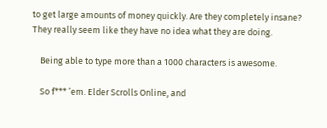to get large amounts of money quickly. Are they completely insane? They really seem like they have no idea what they are doing.

    Being able to type more than a 1000 characters is awesome.

    So f*** ’em. Elder Scrolls Online, and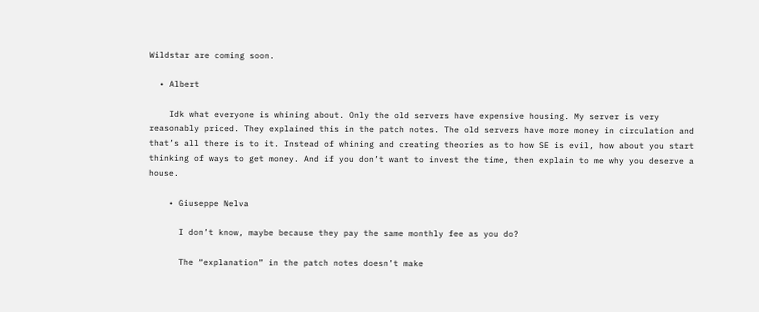Wildstar are coming soon.

  • Albert

    Idk what everyone is whining about. Only the old servers have expensive housing. My server is very reasonably priced. They explained this in the patch notes. The old servers have more money in circulation and that’s all there is to it. Instead of whining and creating theories as to how SE is evil, how about you start thinking of ways to get money. And if you don’t want to invest the time, then explain to me why you deserve a house.

    • Giuseppe Nelva

      I don’t know, maybe because they pay the same monthly fee as you do?

      The “explanation” in the patch notes doesn’t make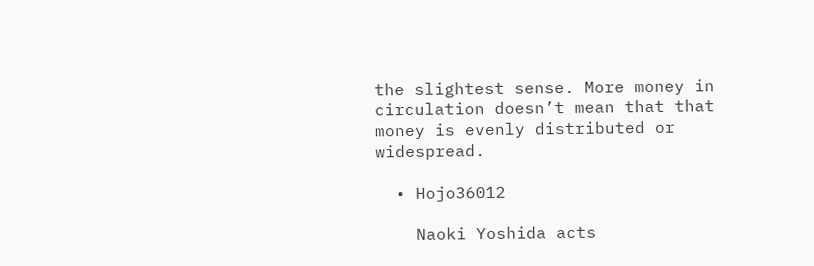the slightest sense. More money in circulation doesn’t mean that that money is evenly distributed or widespread.

  • Hojo36012

    Naoki Yoshida acts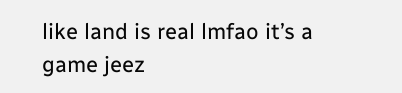like land is real lmfao it’s a game jeez